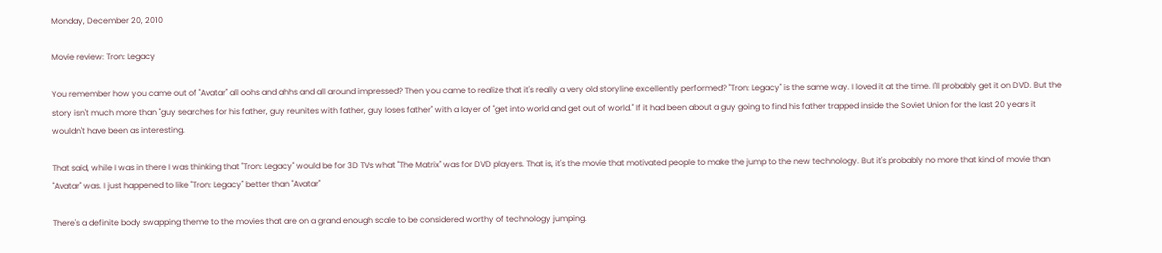Monday, December 20, 2010

Movie review: Tron: Legacy

You remember how you came out of "Avatar" all oohs and ahhs and all around impressed? Then you came to realize that it's really a very old storyline excellently performed? "Tron: Legacy" is the same way. I loved it at the time. I'll probably get it on DVD. But the story isn't much more than "guy searches for his father, guy reunites with father, guy loses father" with a layer of "get into world and get out of world." If it had been about a guy going to find his father trapped inside the Soviet Union for the last 20 years it wouldn't have been as interesting.

That said, while I was in there I was thinking that "Tron: Legacy" would be for 3D TVs what "The Matrix" was for DVD players. That is, it's the movie that motivated people to make the jump to the new technology. But it's probably no more that kind of movie than "Avatar" was. I just happened to like "Tron: Legacy" better than "Avatar"

There's a definite body swapping theme to the movies that are on a grand enough scale to be considered worthy of technology jumping.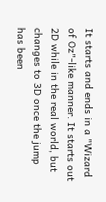It starts and ends in a "Wizard of Oz"-like manner. It starts out 2D while in the real world, but changes to 3D once the jump has been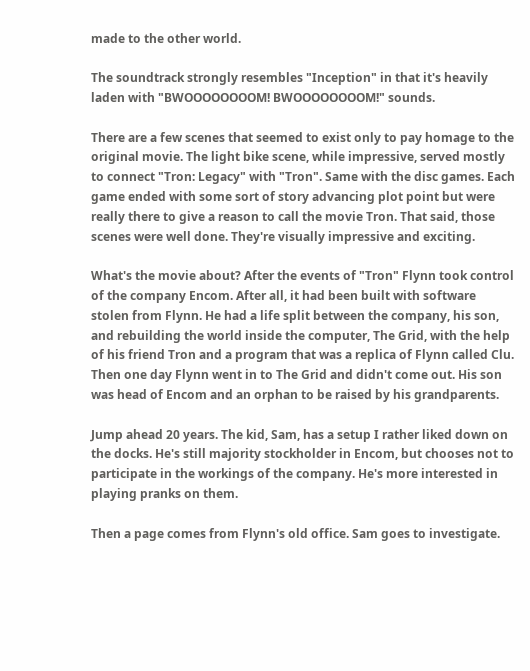made to the other world.

The soundtrack strongly resembles "Inception" in that it's heavily laden with "BWOOOOOOOOM! BWOOOOOOOOM!" sounds.

There are a few scenes that seemed to exist only to pay homage to the original movie. The light bike scene, while impressive, served mostly to connect "Tron: Legacy" with "Tron". Same with the disc games. Each game ended with some sort of story advancing plot point but were really there to give a reason to call the movie Tron. That said, those scenes were well done. They're visually impressive and exciting.

What's the movie about? After the events of "Tron" Flynn took control of the company Encom. After all, it had been built with software stolen from Flynn. He had a life split between the company, his son, and rebuilding the world inside the computer, The Grid, with the help of his friend Tron and a program that was a replica of Flynn called Clu. Then one day Flynn went in to The Grid and didn't come out. His son was head of Encom and an orphan to be raised by his grandparents.

Jump ahead 20 years. The kid, Sam, has a setup I rather liked down on the docks. He's still majority stockholder in Encom, but chooses not to participate in the workings of the company. He's more interested in playing pranks on them.

Then a page comes from Flynn's old office. Sam goes to investigate.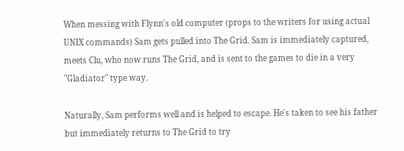When messing with Flynn's old computer (props to the writers for using actual UNIX commands) Sam gets pulled into The Grid. Sam is immediately captured, meets Clu, who now runs The Grid, and is sent to the games to die in a very "Gladiator" type way.

Naturally, Sam performs well and is helped to escape. He's taken to see his father but immediately returns to The Grid to try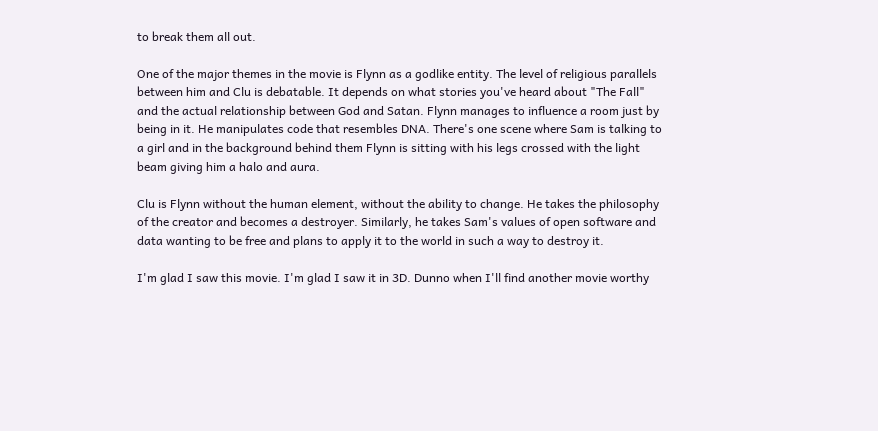to break them all out.

One of the major themes in the movie is Flynn as a godlike entity. The level of religious parallels between him and Clu is debatable. It depends on what stories you've heard about "The Fall" and the actual relationship between God and Satan. Flynn manages to influence a room just by being in it. He manipulates code that resembles DNA. There's one scene where Sam is talking to a girl and in the background behind them Flynn is sitting with his legs crossed with the light beam giving him a halo and aura.

Clu is Flynn without the human element, without the ability to change. He takes the philosophy of the creator and becomes a destroyer. Similarly, he takes Sam's values of open software and data wanting to be free and plans to apply it to the world in such a way to destroy it.

I'm glad I saw this movie. I'm glad I saw it in 3D. Dunno when I'll find another movie worthy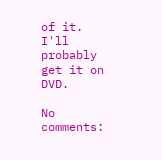of it. I'll probably get it on DVD.

No comments: